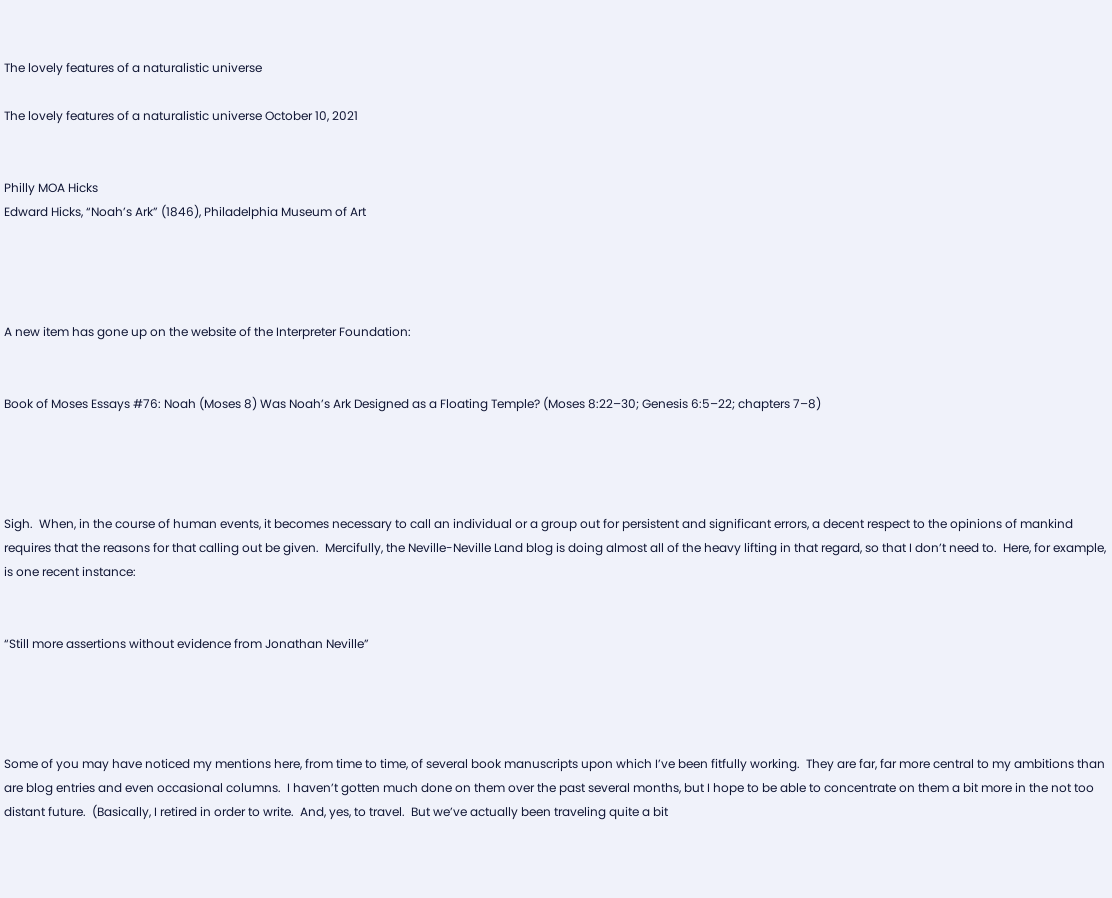The lovely features of a naturalistic universe

The lovely features of a naturalistic universe October 10, 2021


Philly MOA Hicks
Edward Hicks, “Noah’s Ark” (1846), Philadelphia Museum of Art




A new item has gone up on the website of the Interpreter Foundation:


Book of Moses Essays #76: Noah (Moses 8) Was Noah’s Ark Designed as a Floating Temple? (Moses 8:22–30; Genesis 6:5–22; chapters 7–8)




Sigh.  When, in the course of human events, it becomes necessary to call an individual or a group out for persistent and significant errors, a decent respect to the opinions of mankind requires that the reasons for that calling out be given.  Mercifully, the Neville-Neville Land blog is doing almost all of the heavy lifting in that regard, so that I don’t need to.  Here, for example, is one recent instance:


“Still more assertions without evidence from Jonathan Neville”




Some of you may have noticed my mentions here, from time to time, of several book manuscripts upon which I’ve been fitfully working.  They are far, far more central to my ambitions than are blog entries and even occasional columns.  I haven’t gotten much done on them over the past several months, but I hope to be able to concentrate on them a bit more in the not too distant future.  (Basically, I retired in order to write.  And, yes, to travel.  But we’ve actually been traveling quite a bit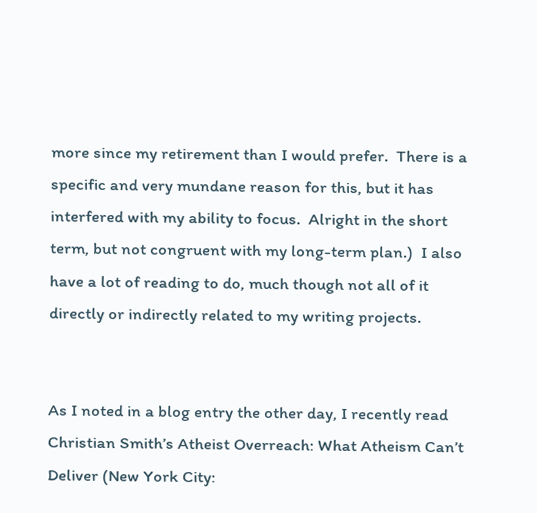more since my retirement than I would prefer.  There is a specific and very mundane reason for this, but it has interfered with my ability to focus.  Alright in the short term, but not congruent with my long-term plan.)  I also have a lot of reading to do, much though not all of it directly or indirectly related to my writing projects.


As I noted in a blog entry the other day, I recently read Christian Smith’s Atheist Overreach: What Atheism Can’t Deliver (New York City: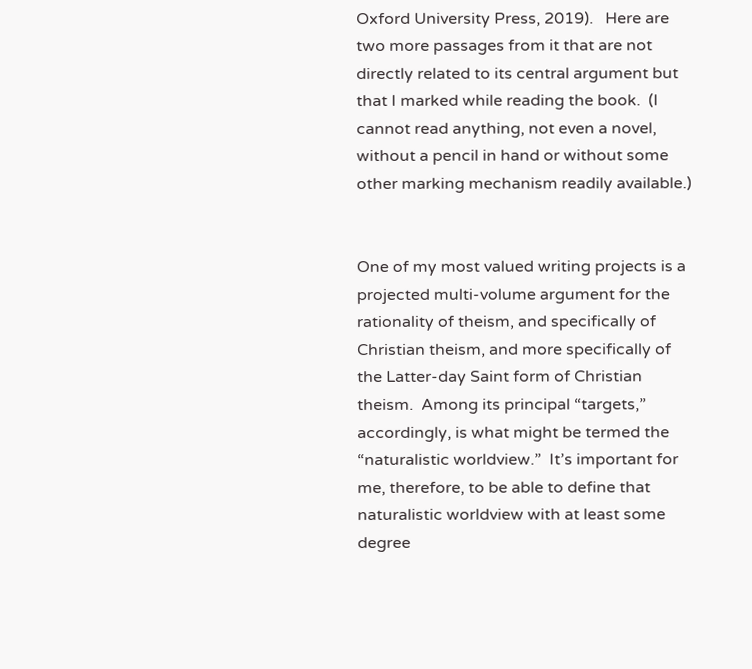Oxford University Press, 2019).   Here are two more passages from it that are not directly related to its central argument but that I marked while reading the book.  (I cannot read anything, not even a novel, without a pencil in hand or without some other marking mechanism readily available.)


One of my most valued writing projects is a projected multi-volume argument for the rationality of theism, and specifically of Christian theism, and more specifically of the Latter-day Saint form of Christian theism.  Among its principal “targets,” accordingly, is what might be termed the “naturalistic worldview.”  It’s important for me, therefore, to be able to define that naturalistic worldview with at least some degree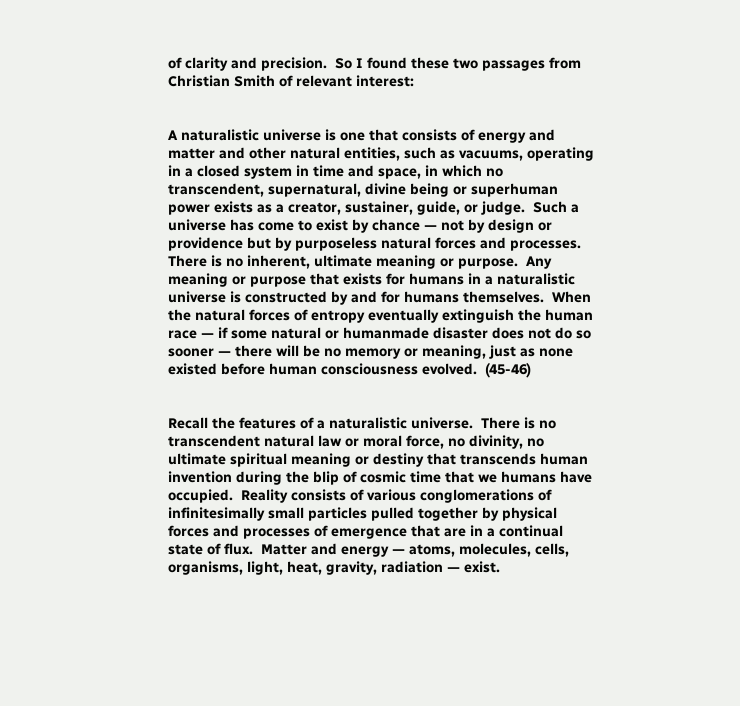of clarity and precision.  So I found these two passages from Christian Smith of relevant interest:


A naturalistic universe is one that consists of energy and matter and other natural entities, such as vacuums, operating in a closed system in time and space, in which no transcendent, supernatural, divine being or superhuman power exists as a creator, sustainer, guide, or judge.  Such a universe has come to exist by chance — not by design or providence but by purposeless natural forces and processes.  There is no inherent, ultimate meaning or purpose.  Any meaning or purpose that exists for humans in a naturalistic universe is constructed by and for humans themselves.  When the natural forces of entropy eventually extinguish the human race — if some natural or humanmade disaster does not do so sooner — there will be no memory or meaning, just as none existed before human consciousness evolved.  (45-46)


Recall the features of a naturalistic universe.  There is no transcendent natural law or moral force, no divinity, no ultimate spiritual meaning or destiny that transcends human invention during the blip of cosmic time that we humans have occupied.  Reality consists of various conglomerations of infinitesimally small particles pulled together by physical forces and processes of emergence that are in a continual state of flux.  Matter and energy — atoms, molecules, cells, organisms, light, heat, gravity, radiation — exist.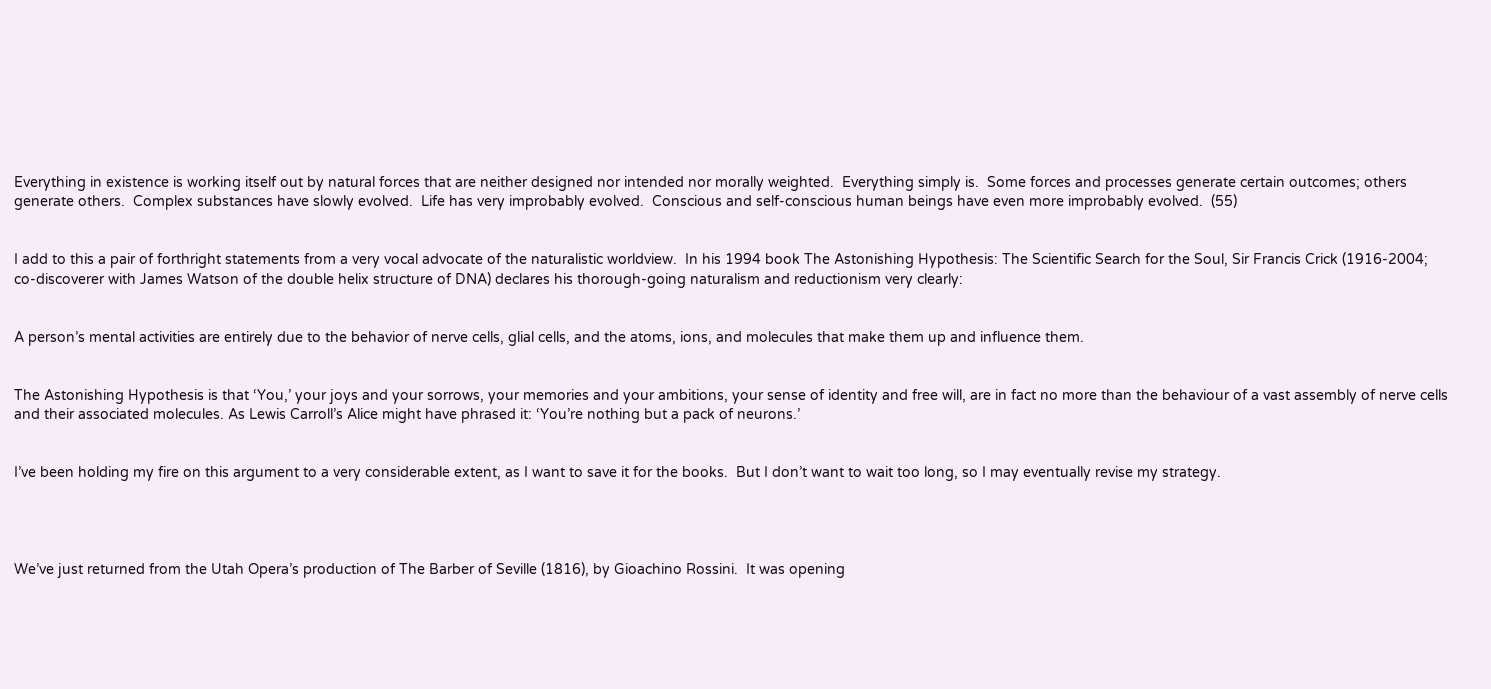Everything in existence is working itself out by natural forces that are neither designed nor intended nor morally weighted.  Everything simply is.  Some forces and processes generate certain outcomes; others generate others.  Complex substances have slowly evolved.  Life has very improbably evolved.  Conscious and self-conscious human beings have even more improbably evolved.  (55)


I add to this a pair of forthright statements from a very vocal advocate of the naturalistic worldview.  In his 1994 book The Astonishing Hypothesis: The Scientific Search for the Soul, Sir Francis Crick (1916-2004; co-discoverer with James Watson of the double helix structure of DNA) declares his thorough-going naturalism and reductionism very clearly:


A person’s mental activities are entirely due to the behavior of nerve cells, glial cells, and the atoms, ions, and molecules that make them up and influence them.


The Astonishing Hypothesis is that ‘You,’ your joys and your sorrows, your memories and your ambitions, your sense of identity and free will, are in fact no more than the behaviour of a vast assembly of nerve cells and their associated molecules. As Lewis Carroll’s Alice might have phrased it: ‘You’re nothing but a pack of neurons.’


I’ve been holding my fire on this argument to a very considerable extent, as I want to save it for the books.  But I don’t want to wait too long, so I may eventually revise my strategy.




We’ve just returned from the Utah Opera’s production of The Barber of Seville (1816), by Gioachino Rossini.  It was opening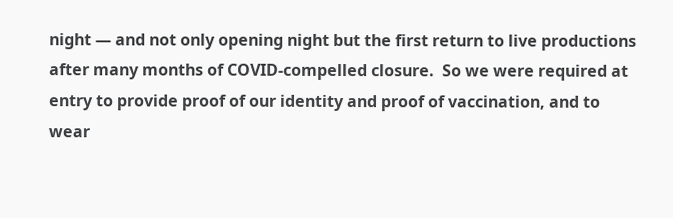night — and not only opening night but the first return to live productions after many months of COVID-compelled closure.  So we were required at entry to provide proof of our identity and proof of vaccination, and to wear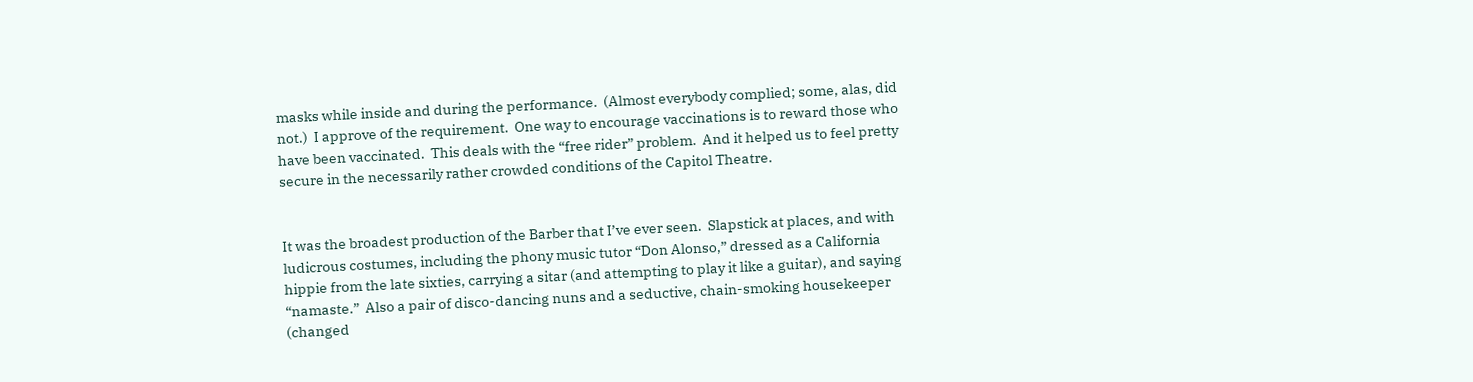masks while inside and during the performance.  (Almost everybody complied; some, alas, did not.)  I approve of the requirement.  One way to encourage vaccinations is to reward those who have been vaccinated.  This deals with the “free rider” problem.  And it helped us to feel pretty secure in the necessarily rather crowded conditions of the Capitol Theatre.


It was the broadest production of the Barber that I’ve ever seen.  Slapstick at places, and with ludicrous costumes, including the phony music tutor “Don Alonso,” dressed as a California hippie from the late sixties, carrying a sitar (and attempting to play it like a guitar), and saying “namaste.”  Also a pair of disco-dancing nuns and a seductive, chain-smoking housekeeper (changed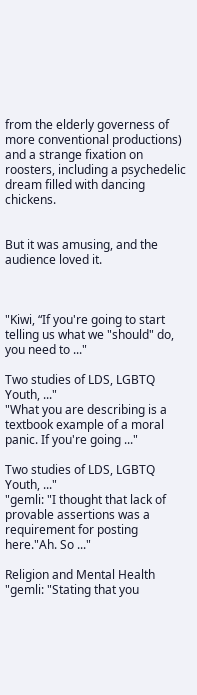from the elderly governess of more conventional productions) and a strange fixation on roosters, including a psychedelic dream filled with dancing chickens.


But it was amusing, and the audience loved it.



"Kiwi, “If you're going to start telling us what we "should" do, you need to ..."

Two studies of LDS, LGBTQ Youth, ..."
"What you are describing is a textbook example of a moral panic. If you're going ..."

Two studies of LDS, LGBTQ Youth, ..."
"gemli: "I thought that lack of provable assertions was a requirement for posting here."Ah. So ..."

Religion and Mental Health
"gemli: "Stating that you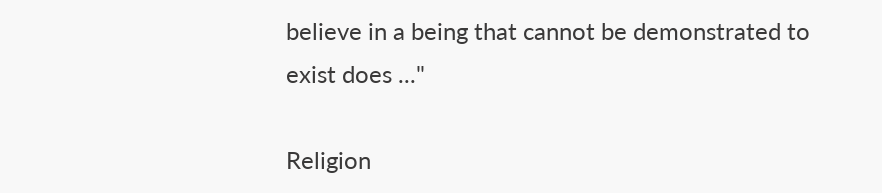believe in a being that cannot be demonstrated to exist does ..."

Religion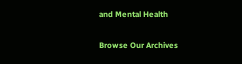and Mental Health

Browse Our Archives